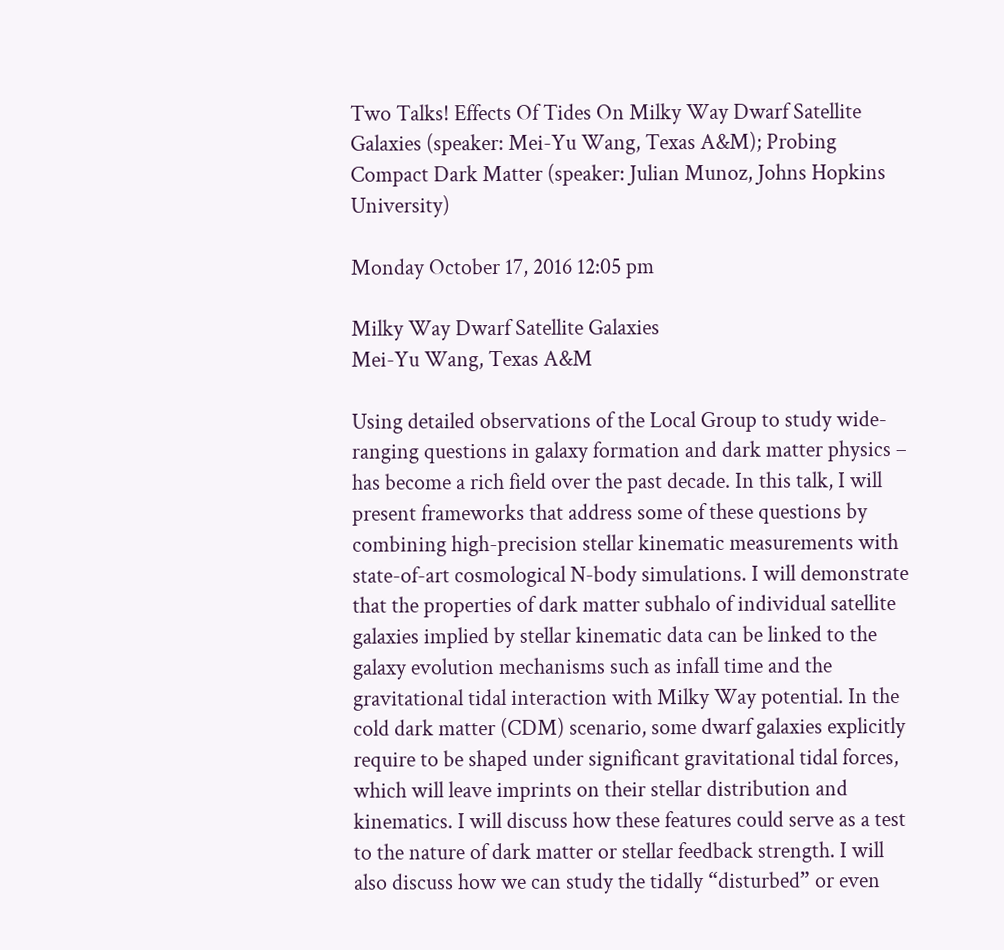Two Talks! Effects Of Tides On Milky Way Dwarf Satellite Galaxies (speaker: Mei-Yu Wang, Texas A&M); Probing Compact Dark Matter (speaker: Julian Munoz, Johns Hopkins University)

Monday October 17, 2016 12:05 pm

Milky Way Dwarf Satellite Galaxies
Mei-Yu Wang, Texas A&M

Using detailed observations of the Local Group to study wide-ranging questions in galaxy formation and dark matter physics – has become a rich field over the past decade. In this talk, I will present frameworks that address some of these questions by combining high-precision stellar kinematic measurements with state-of-art cosmological N-body simulations. I will demonstrate that the properties of dark matter subhalo of individual satellite galaxies implied by stellar kinematic data can be linked to the galaxy evolution mechanisms such as infall time and the gravitational tidal interaction with Milky Way potential. In the cold dark matter (CDM) scenario, some dwarf galaxies explicitly require to be shaped under significant gravitational tidal forces, which will leave imprints on their stellar distribution and kinematics. I will discuss how these features could serve as a test to the nature of dark matter or stellar feedback strength. I will also discuss how we can study the tidally “disturbed” or even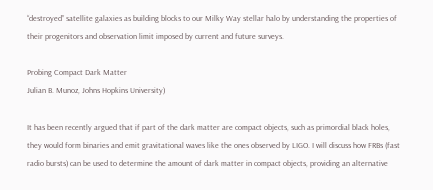“destroyed” satellite galaxies as building blocks to our Milky Way stellar halo by understanding the properties of their progenitors and observation limit imposed by current and future surveys.

Probing Compact Dark Matter
Julian B. Munoz, Johns Hopkins University)

It has been recently argued that if part of the dark matter are compact objects, such as primordial black holes, they would form binaries and emit gravitational waves like the ones observed by LIGO. I will discuss how FRBs (fast radio bursts) can be used to determine the amount of dark matter in compact objects, providing an alternative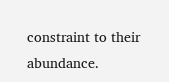constraint to their abundance.